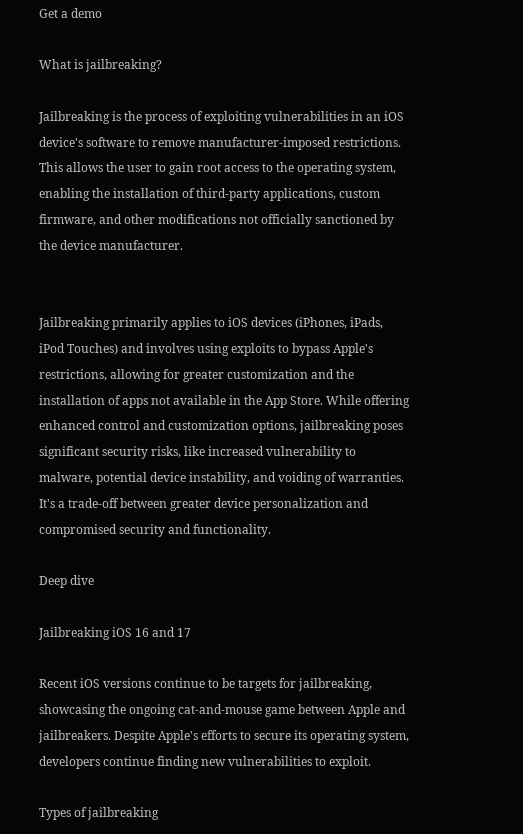Get a demo

What is jailbreaking?

Jailbreaking is the process of exploiting vulnerabilities in an iOS device's software to remove manufacturer-imposed restrictions. This allows the user to gain root access to the operating system, enabling the installation of third-party applications, custom firmware, and other modifications not officially sanctioned by the device manufacturer.


Jailbreaking primarily applies to iOS devices (iPhones, iPads, iPod Touches) and involves using exploits to bypass Apple's restrictions, allowing for greater customization and the installation of apps not available in the App Store. While offering enhanced control and customization options, jailbreaking poses significant security risks, like increased vulnerability to malware, potential device instability, and voiding of warranties. It's a trade-off between greater device personalization and compromised security and functionality.

Deep dive

Jailbreaking iOS 16 and 17

Recent iOS versions continue to be targets for jailbreaking, showcasing the ongoing cat-and-mouse game between Apple and jailbreakers. Despite Apple's efforts to secure its operating system, developers continue finding new vulnerabilities to exploit.

Types of jailbreaking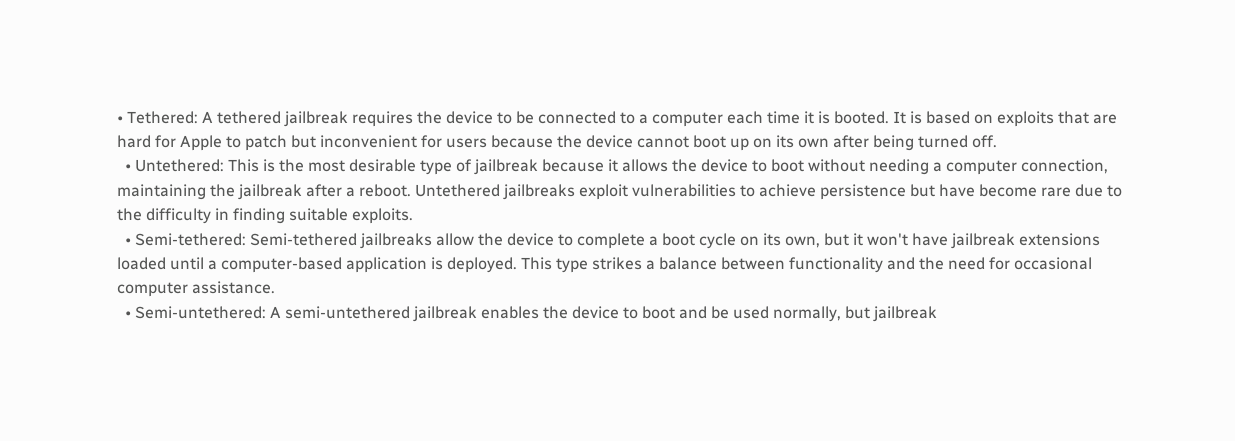• Tethered: A tethered jailbreak requires the device to be connected to a computer each time it is booted. It is based on exploits that are hard for Apple to patch but inconvenient for users because the device cannot boot up on its own after being turned off.
  • Untethered: This is the most desirable type of jailbreak because it allows the device to boot without needing a computer connection, maintaining the jailbreak after a reboot. Untethered jailbreaks exploit vulnerabilities to achieve persistence but have become rare due to the difficulty in finding suitable exploits.
  • Semi-tethered: Semi-tethered jailbreaks allow the device to complete a boot cycle on its own, but it won't have jailbreak extensions loaded until a computer-based application is deployed. This type strikes a balance between functionality and the need for occasional computer assistance.
  • Semi-untethered: A semi-untethered jailbreak enables the device to boot and be used normally, but jailbreak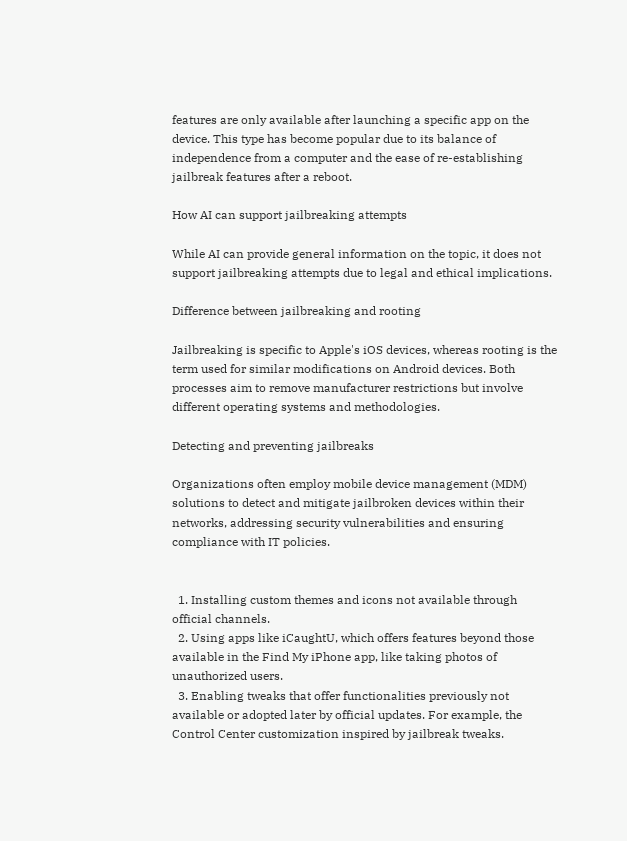features are only available after launching a specific app on the device. This type has become popular due to its balance of independence from a computer and the ease of re-establishing jailbreak features after a reboot.

How AI can support jailbreaking attempts

While AI can provide general information on the topic, it does not support jailbreaking attempts due to legal and ethical implications.

Difference between jailbreaking and rooting

Jailbreaking is specific to Apple's iOS devices, whereas rooting is the term used for similar modifications on Android devices. Both processes aim to remove manufacturer restrictions but involve different operating systems and methodologies.

Detecting and preventing jailbreaks

Organizations often employ mobile device management (MDM) solutions to detect and mitigate jailbroken devices within their networks, addressing security vulnerabilities and ensuring compliance with IT policies.


  1. Installing custom themes and icons not available through official channels.
  2. Using apps like iCaughtU, which offers features beyond those available in the Find My iPhone app, like taking photos of unauthorized users.
  3. Enabling tweaks that offer functionalities previously not available or adopted later by official updates. For example, the Control Center customization inspired by jailbreak tweaks.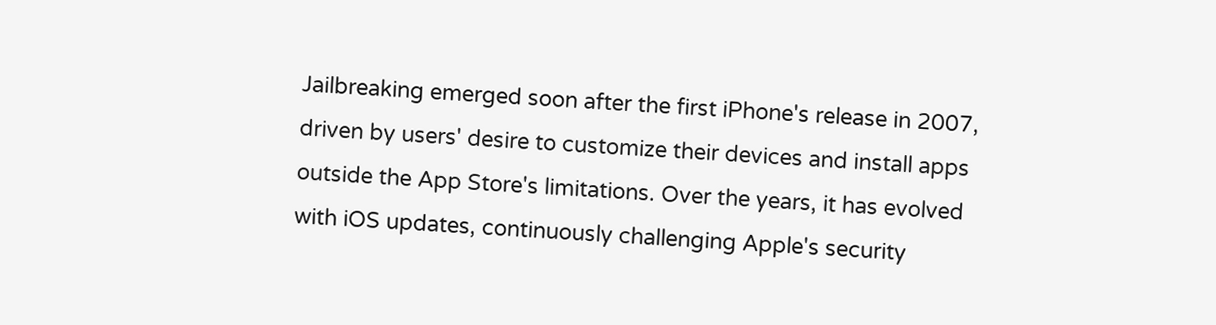Jailbreaking emerged soon after the first iPhone's release in 2007, driven by users' desire to customize their devices and install apps outside the App Store's limitations. Over the years, it has evolved with iOS updates, continuously challenging Apple's security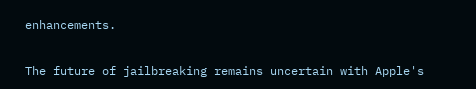enhancements.


The future of jailbreaking remains uncertain with Apple's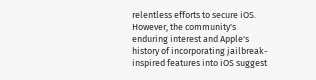relentless efforts to secure iOS. However, the community's enduring interest and Apple's history of incorporating jailbreak-inspired features into iOS suggest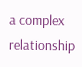a complex relationship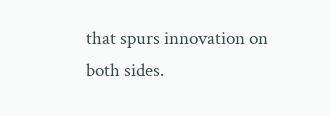that spurs innovation on both sides.